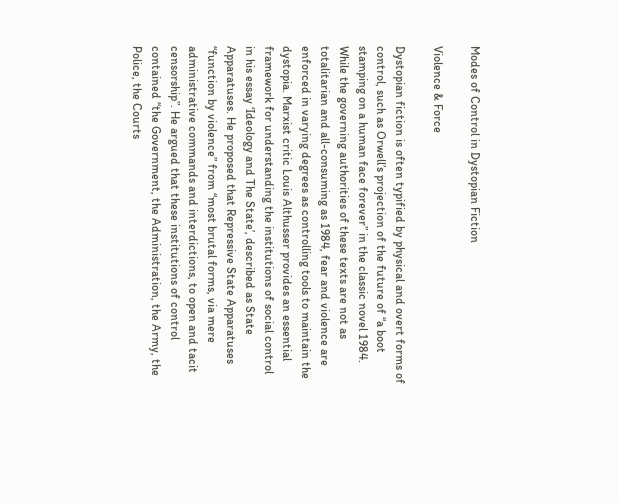Modes of Control in Dystopian Fiction

Violence & Force

Dystopian fiction is often typified by physical and overt forms of control, such as Orwell’s projection of the future of “a boot stamping on a human face forever” in the classic novel 1984. While the governing authorities of these texts are not as totalitarian and all-consuming as 1984, fear and violence are enforced in varying degrees as controlling tools to maintain the dystopia. Marxist critic Louis Althusser provides an essential framework for understanding the institutions of social control in his essay ‘Ideology and The State’, described as State Apparatuses. He proposed that Repressive State Apparatuses “function by violence” from “most brutal forms, via mere administrative commands and interdictions, to open and tacit censorship”. He argued that these institutions of control contained “the Government, the Administration, the Army, the Police, the Courts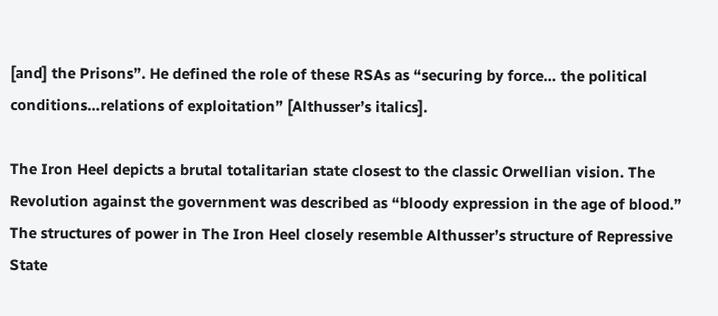[and] the Prisons”. He defined the role of these RSAs as “securing by force… the political conditions…relations of exploitation” [Althusser’s italics].

The Iron Heel depicts a brutal totalitarian state closest to the classic Orwellian vision. The Revolution against the government was described as “bloody expression in the age of blood.” The structures of power in The Iron Heel closely resemble Althusser’s structure of Repressive State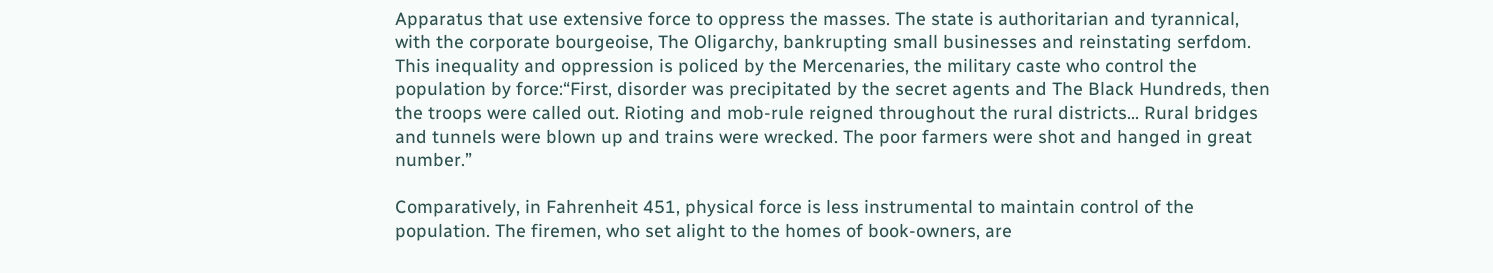Apparatus that use extensive force to oppress the masses. The state is authoritarian and tyrannical, with the corporate bourgeoise, The Oligarchy, bankrupting small businesses and reinstating serfdom. This inequality and oppression is policed by the Mercenaries, the military caste who control the population by force:“First, disorder was precipitated by the secret agents and The Black Hundreds, then the troops were called out. Rioting and mob-rule reigned throughout the rural districts… Rural bridges and tunnels were blown up and trains were wrecked. The poor farmers were shot and hanged in great number.”

Comparatively, in Fahrenheit 451, physical force is less instrumental to maintain control of the population. The firemen, who set alight to the homes of book-owners, are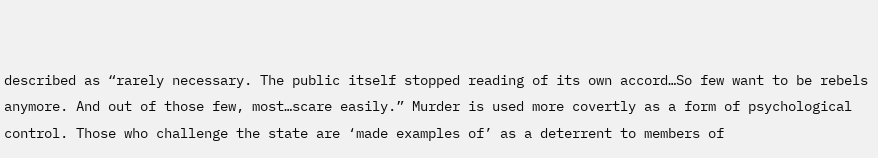described as “rarely necessary. The public itself stopped reading of its own accord…So few want to be rebels anymore. And out of those few, most…scare easily.” Murder is used more covertly as a form of psychological control. Those who challenge the state are ‘made examples of’ as a deterrent to members of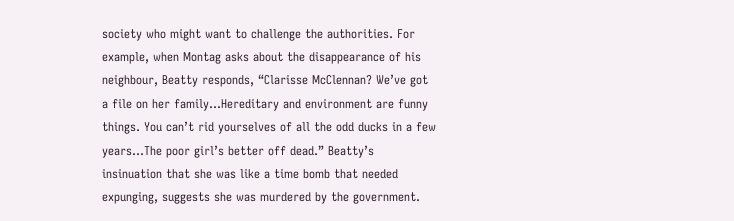society who might want to challenge the authorities. For example, when Montag asks about the disappearance of his neighbour, Beatty responds, “Clarisse McClennan? We’ve got a file on her family…Hereditary and environment are funny things. You can’t rid yourselves of all the odd ducks in a few years…The poor girl’s better off dead.” Beatty’s insinuation that she was like a time bomb that needed expunging, suggests she was murdered by the government.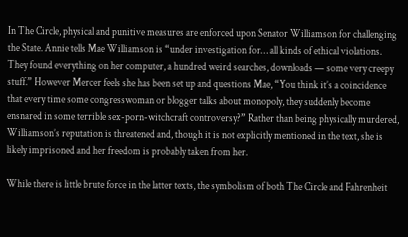In The Circle, physical and punitive measures are enforced upon Senator Williamson for challenging the State. Annie tells Mae Williamson is “under investigation for… all kinds of ethical violations. They found everything on her computer, a hundred weird searches, downloads — some very creepy stuff.” However Mercer feels she has been set up and questions Mae, “You think it’s a coincidence that every time some congresswoman or blogger talks about monopoly, they suddenly become ensnared in some terrible sex-porn-witchcraft controversy?” Rather than being physically murdered, Williamson’s reputation is threatened and, though it is not explicitly mentioned in the text, she is likely imprisoned and her freedom is probably taken from her.

While there is little brute force in the latter texts, the symbolism of both The Circle and Fahrenheit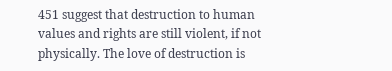451 suggest that destruction to human values and rights are still violent, if not physically. The love of destruction is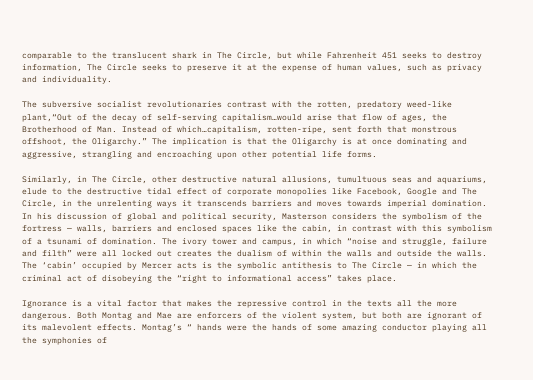comparable to the translucent shark in The Circle, but while Fahrenheit 451 seeks to destroy information, The Circle seeks to preserve it at the expense of human values, such as privacy and individuality.

The subversive socialist revolutionaries contrast with the rotten, predatory weed-like plant,“Out of the decay of self-serving capitalism…would arise that flow of ages, the Brotherhood of Man. Instead of which…capitalism, rotten-ripe, sent forth that monstrous offshoot, the Oligarchy.” The implication is that the Oligarchy is at once dominating and aggressive, strangling and encroaching upon other potential life forms.

Similarly, in The Circle, other destructive natural allusions, tumultuous seas and aquariums, elude to the destructive tidal effect of corporate monopolies like Facebook, Google and The Circle, in the unrelenting ways it transcends barriers and moves towards imperial domination. In his discussion of global and political security, Masterson considers the symbolism of the fortress — walls, barriers and enclosed spaces like the cabin, in contrast with this symbolism of a tsunami of domination. The ivory tower and campus, in which “noise and struggle, failure and filth” were all locked out creates the dualism of within the walls and outside the walls. The ‘cabin’ occupied by Mercer acts is the symbolic antithesis to The Circle — in which the criminal act of disobeying the “right to informational access” takes place.

Ignorance is a vital factor that makes the repressive control in the texts all the more dangerous. Both Montag and Mae are enforcers of the violent system, but both are ignorant of its malevolent effects. Montag’s “ hands were the hands of some amazing conductor playing all the symphonies of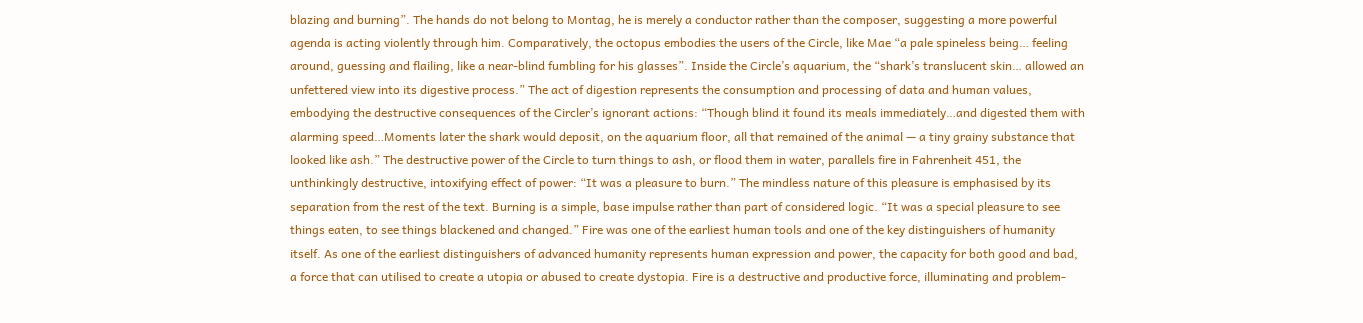blazing and burning”. The hands do not belong to Montag, he is merely a conductor rather than the composer, suggesting a more powerful agenda is acting violently through him. Comparatively, the octopus embodies the users of the Circle, like Mae “a pale spineless being… feeling around, guessing and flailing, like a near-blind fumbling for his glasses”. Inside the Circle’s aquarium, the “shark’s translucent skin… allowed an unfettered view into its digestive process.” The act of digestion represents the consumption and processing of data and human values, embodying the destructive consequences of the Circler’s ignorant actions: “Though blind it found its meals immediately…and digested them with alarming speed…Moments later the shark would deposit, on the aquarium floor, all that remained of the animal — a tiny grainy substance that looked like ash.” The destructive power of the Circle to turn things to ash, or flood them in water, parallels fire in Fahrenheit 451, the unthinkingly destructive, intoxifying effect of power: “It was a pleasure to burn.” The mindless nature of this pleasure is emphasised by its separation from the rest of the text. Burning is a simple, base impulse rather than part of considered logic. “It was a special pleasure to see things eaten, to see things blackened and changed.” Fire was one of the earliest human tools and one of the key distinguishers of humanity itself. As one of the earliest distinguishers of advanced humanity represents human expression and power, the capacity for both good and bad, a force that can utilised to create a utopia or abused to create dystopia. Fire is a destructive and productive force, illuminating and problem-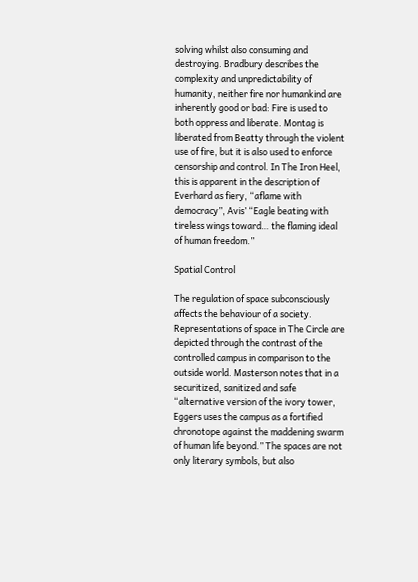solving whilst also consuming and destroying. Bradbury describes the complexity and unpredictability of humanity, neither fire nor humankind are inherently good or bad: Fire is used to both oppress and liberate. Montag is liberated from Beatty through the violent use of fire, but it is also used to enforce censorship and control. In The Iron Heel, this is apparent in the description of Everhard as fiery, “aflame with democracy”, Avis’ “Eagle beating with tireless wings toward… the flaming ideal of human freedom.”

Spatial Control

The regulation of space subconsciously affects the behaviour of a society. Representations of space in The Circle are depicted through the contrast of the controlled campus in comparison to the outside world. Masterson notes that in a securitized, sanitized and safe “alternative version of the ivory tower, Eggers uses the campus as a fortified chronotope against the maddening swarm of human life beyond.” The spaces are not only literary symbols, but also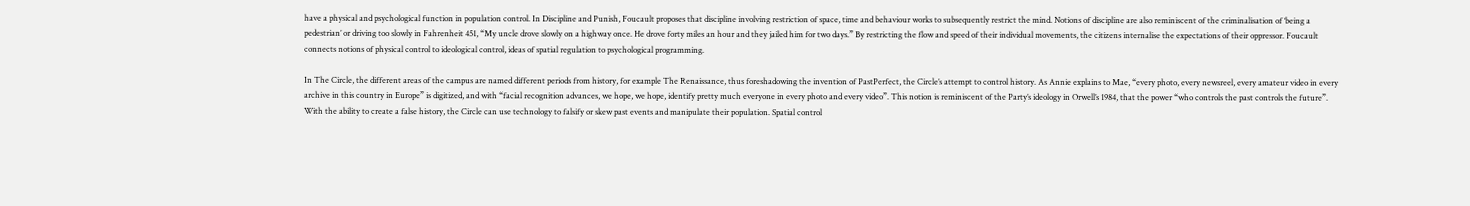have a physical and psychological function in population control. In Discipline and Punish, Foucault proposes that discipline involving restriction of space, time and behaviour works to subsequently restrict the mind. Notions of discipline are also reminiscent of the criminalisation of ‘being a pedestrian’ or driving too slowly in Fahrenheit 451, “My uncle drove slowly on a highway once. He drove forty miles an hour and they jailed him for two days.” By restricting the flow and speed of their individual movements, the citizens internalise the expectations of their oppressor. Foucault connects notions of physical control to ideological control, ideas of spatial regulation to psychological programming.

In The Circle, the different areas of the campus are named different periods from history, for example The Renaissance, thus foreshadowing the invention of PastPerfect, the Circle’s attempt to control history. As Annie explains to Mae, “every photo, every newsreel, every amateur video in every archive in this country in Europe” is digitized, and with “facial recognition advances, we hope, we hope, identify pretty much everyone in every photo and every video”. This notion is reminiscent of the Party’s ideology in Orwell’s 1984, that the power “who controls the past controls the future”. With the ability to create a false history, the Circle can use technology to falsify or skew past events and manipulate their population. Spatial control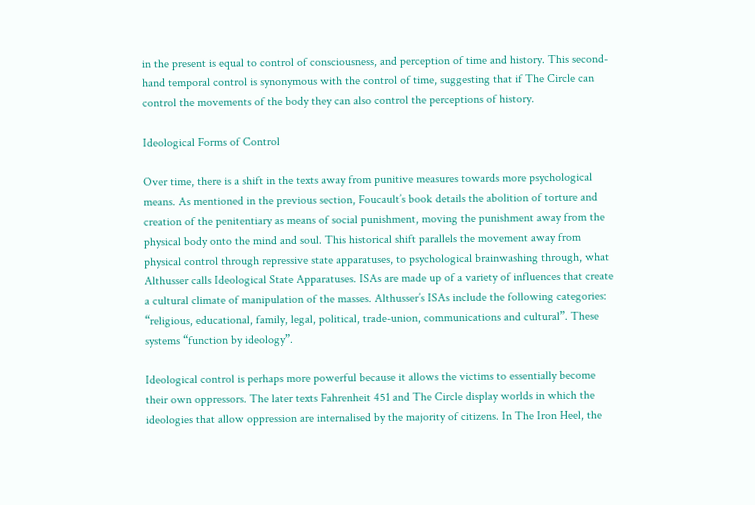in the present is equal to control of consciousness, and perception of time and history. This second-hand temporal control is synonymous with the control of time, suggesting that if The Circle can control the movements of the body they can also control the perceptions of history.

Ideological Forms of Control

Over time, there is a shift in the texts away from punitive measures towards more psychological means. As mentioned in the previous section, Foucault’s book details the abolition of torture and creation of the penitentiary as means of social punishment, moving the punishment away from the physical body onto the mind and soul. This historical shift parallels the movement away from physical control through repressive state apparatuses, to psychological brainwashing through, what Althusser calls Ideological State Apparatuses. ISAs are made up of a variety of influences that create a cultural climate of manipulation of the masses. Althusser’s ISAs include the following categories: “religious, educational, family, legal, political, trade-union, communications and cultural”. These systems “function by ideology”.

Ideological control is perhaps more powerful because it allows the victims to essentially become their own oppressors. The later texts Fahrenheit 451 and The Circle display worlds in which the ideologies that allow oppression are internalised by the majority of citizens. In The Iron Heel, the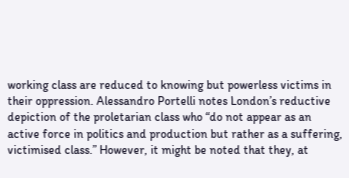working class are reduced to knowing but powerless victims in their oppression. Alessandro Portelli notes London’s reductive depiction of the proletarian class who “do not appear as an active force in politics and production but rather as a suffering, victimised class.” However, it might be noted that they, at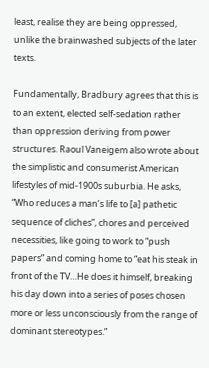least, realise they are being oppressed, unlike the brainwashed subjects of the later texts.

Fundamentally, Bradbury agrees that this is to an extent, elected self-sedation rather than oppression deriving from power structures. Raoul Vaneigem also wrote about the simplistic and consumerist American lifestyles of mid-1900s suburbia. He asks, “Who reduces a man’s life to [a] pathetic sequence of cliches”, chores and perceived necessities, like going to work to “push papers” and coming home to “eat his steak in front of the TV…He does it himself, breaking his day down into a series of poses chosen more or less unconsciously from the range of dominant stereotypes.”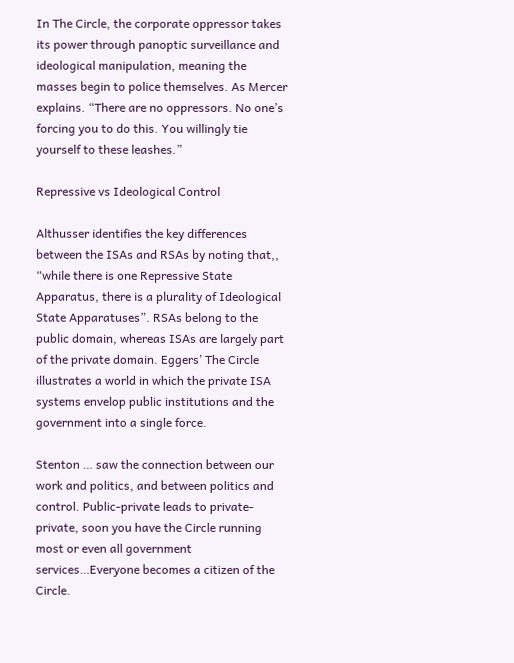In The Circle, the corporate oppressor takes its power through panoptic surveillance and ideological manipulation, meaning the masses begin to police themselves. As Mercer explains. “There are no oppressors. No one’s forcing you to do this. You willingly tie yourself to these leashes.”

Repressive vs Ideological Control

Althusser identifies the key differences between the ISAs and RSAs by noting that,, “while there is one Repressive State Apparatus, there is a plurality of Ideological State Apparatuses”. RSAs belong to the public domain, whereas ISAs are largely part of the private domain. Eggers’ The Circle illustrates a world in which the private ISA systems envelop public institutions and the government into a single force.

Stenton … saw the connection between our work and politics, and between politics and control. Public-private leads to private-private, soon you have the Circle running most or even all government services…Everyone becomes a citizen of the Circle.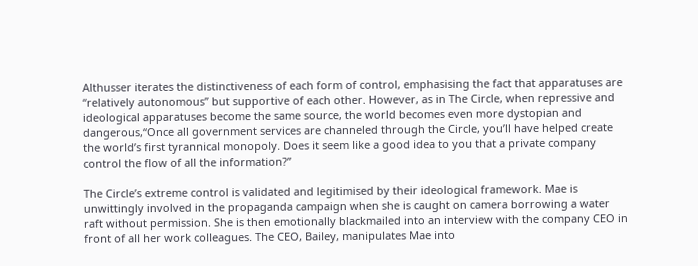Althusser iterates the distinctiveness of each form of control, emphasising the fact that apparatuses are “relatively autonomous” but supportive of each other. However, as in The Circle, when repressive and ideological apparatuses become the same source, the world becomes even more dystopian and dangerous,“Once all government services are channeled through the Circle, you’ll have helped create the world’s first tyrannical monopoly. Does it seem like a good idea to you that a private company control the flow of all the information?”

The Circle’s extreme control is validated and legitimised by their ideological framework. Mae is unwittingly involved in the propaganda campaign when she is caught on camera borrowing a water raft without permission. She is then emotionally blackmailed into an interview with the company CEO in front of all her work colleagues. The CEO, Bailey, manipulates Mae into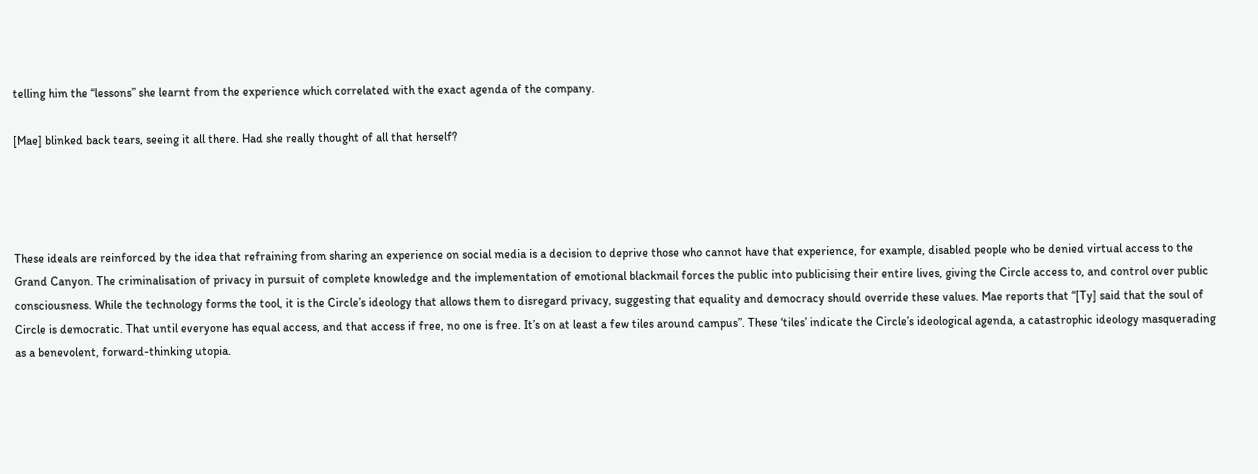telling him the “lessons” she learnt from the experience which correlated with the exact agenda of the company.

[Mae] blinked back tears, seeing it all there. Had she really thought of all that herself?




These ideals are reinforced by the idea that refraining from sharing an experience on social media is a decision to deprive those who cannot have that experience, for example, disabled people who be denied virtual access to the Grand Canyon. The criminalisation of privacy in pursuit of complete knowledge and the implementation of emotional blackmail forces the public into publicising their entire lives, giving the Circle access to, and control over public consciousness. While the technology forms the tool, it is the Circle’s ideology that allows them to disregard privacy, suggesting that equality and democracy should override these values. Mae reports that “[Ty] said that the soul of Circle is democratic. That until everyone has equal access, and that access if free, no one is free. It’s on at least a few tiles around campus”. These ‘tiles’ indicate the Circle’s ideological agenda, a catastrophic ideology masquerading as a benevolent, forward-thinking utopia.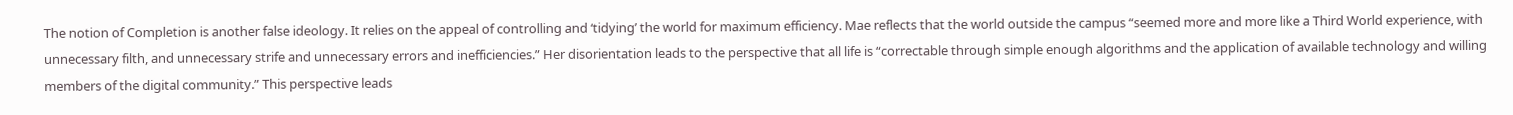The notion of Completion is another false ideology. It relies on the appeal of controlling and ‘tidying’ the world for maximum efficiency. Mae reflects that the world outside the campus “seemed more and more like a Third World experience, with unnecessary filth, and unnecessary strife and unnecessary errors and inefficiencies.” Her disorientation leads to the perspective that all life is “correctable through simple enough algorithms and the application of available technology and willing members of the digital community.” This perspective leads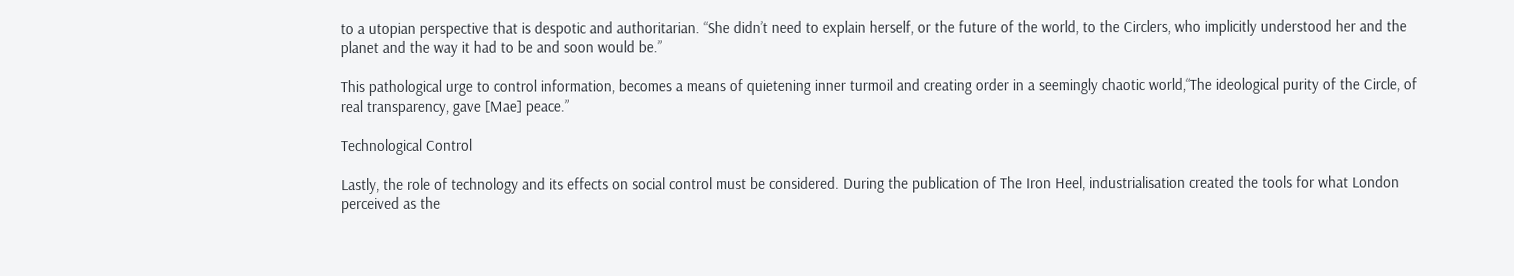to a utopian perspective that is despotic and authoritarian. “She didn’t need to explain herself, or the future of the world, to the Circlers, who implicitly understood her and the planet and the way it had to be and soon would be.”

This pathological urge to control information, becomes a means of quietening inner turmoil and creating order in a seemingly chaotic world,“The ideological purity of the Circle, of real transparency, gave [Mae] peace.”

Technological Control

Lastly, the role of technology and its effects on social control must be considered. During the publication of The Iron Heel, industrialisation created the tools for what London perceived as the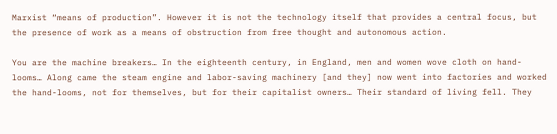Marxist “means of production”. However it is not the technology itself that provides a central focus, but the presence of work as a means of obstruction from free thought and autonomous action.

You are the machine breakers… In the eighteenth century, in England, men and women wove cloth on hand-looms… Along came the steam engine and labor-saving machinery [and they] now went into factories and worked the hand-looms, not for themselves, but for their capitalist owners… Their standard of living fell. They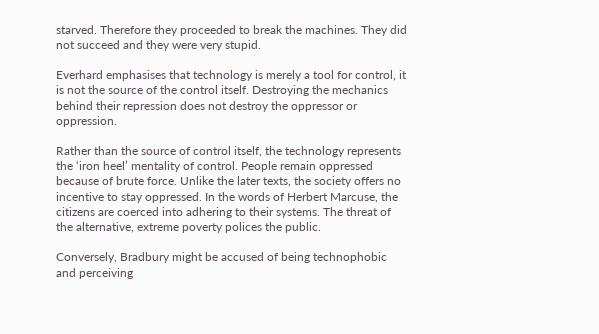starved. Therefore they proceeded to break the machines. They did not succeed and they were very stupid.

Everhard emphasises that technology is merely a tool for control, it is not the source of the control itself. Destroying the mechanics behind their repression does not destroy the oppressor or oppression.

Rather than the source of control itself, the technology represents the ‘iron heel’ mentality of control. People remain oppressed because of brute force. Unlike the later texts, the society offers no incentive to stay oppressed. In the words of Herbert Marcuse, the citizens are coerced into adhering to their systems. The threat of the alternative, extreme poverty polices the public.

Conversely, Bradbury might be accused of being technophobic and perceiving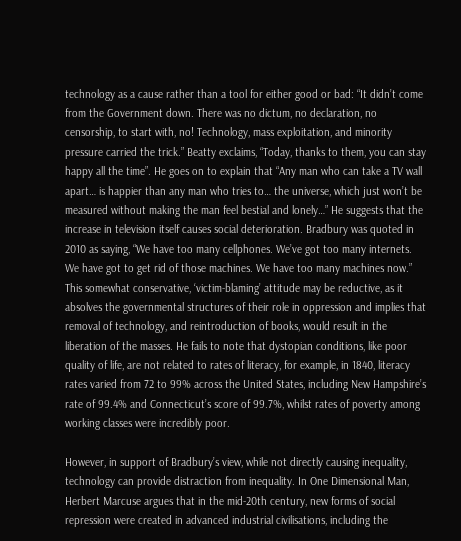technology as a cause rather than a tool for either good or bad: “It didn’t come from the Government down. There was no dictum, no declaration, no censorship, to start with, no! Technology, mass exploitation, and minority pressure carried the trick.” Beatty exclaims, “Today, thanks to them, you can stay happy all the time”. He goes on to explain that “Any man who can take a TV wall apart… is happier than any man who tries to… the universe, which just won’t be measured without making the man feel bestial and lonely…” He suggests that the increase in television itself causes social deterioration. Bradbury was quoted in 2010 as saying, “We have too many cellphones. We’ve got too many internets. We have got to get rid of those machines. We have too many machines now.” This somewhat conservative, ‘victim-blaming’ attitude may be reductive, as it absolves the governmental structures of their role in oppression and implies that removal of technology, and reintroduction of books, would result in the liberation of the masses. He fails to note that dystopian conditions, like poor quality of life, are not related to rates of literacy, for example, in 1840, literacy rates varied from 72 to 99% across the United States, including New Hampshire’s rate of 99.4% and Connecticut’s score of 99.7%, whilst rates of poverty among working classes were incredibly poor.

However, in support of Bradbury’s view, while not directly causing inequality, technology can provide distraction from inequality. In One Dimensional Man, Herbert Marcuse argues that in the mid-20th century, new forms of social repression were created in advanced industrial civilisations, including the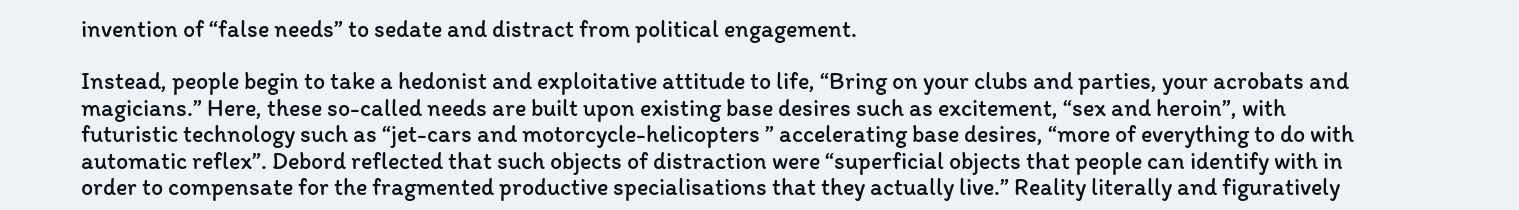invention of “false needs” to sedate and distract from political engagement.

Instead, people begin to take a hedonist and exploitative attitude to life, “Bring on your clubs and parties, your acrobats and magicians.” Here, these so-called needs are built upon existing base desires such as excitement, “sex and heroin”, with futuristic technology such as “jet-cars and motorcycle-helicopters ” accelerating base desires, “more of everything to do with automatic reflex”. Debord reflected that such objects of distraction were “superficial objects that people can identify with in order to compensate for the fragmented productive specialisations that they actually live.” Reality literally and figuratively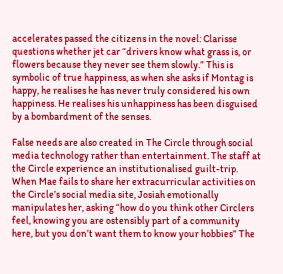accelerates passed the citizens in the novel: Clarisse questions whether jet car “drivers know what grass is, or flowers because they never see them slowly.” This is symbolic of true happiness, as when she asks if Montag is happy, he realises he has never truly considered his own happiness. He realises his unhappiness has been disguised by a bombardment of the senses.

False needs are also created in The Circle through social media technology rather than entertainment. The staff at the Circle experience an institutionalised guilt-trip. When Mae fails to share her extracurricular activities on the Circle’s social media site, Josiah emotionally manipulates her, asking “how do you think other Circlers feel, knowing you are ostensibly part of a community here, but you don’t want them to know your hobbies” The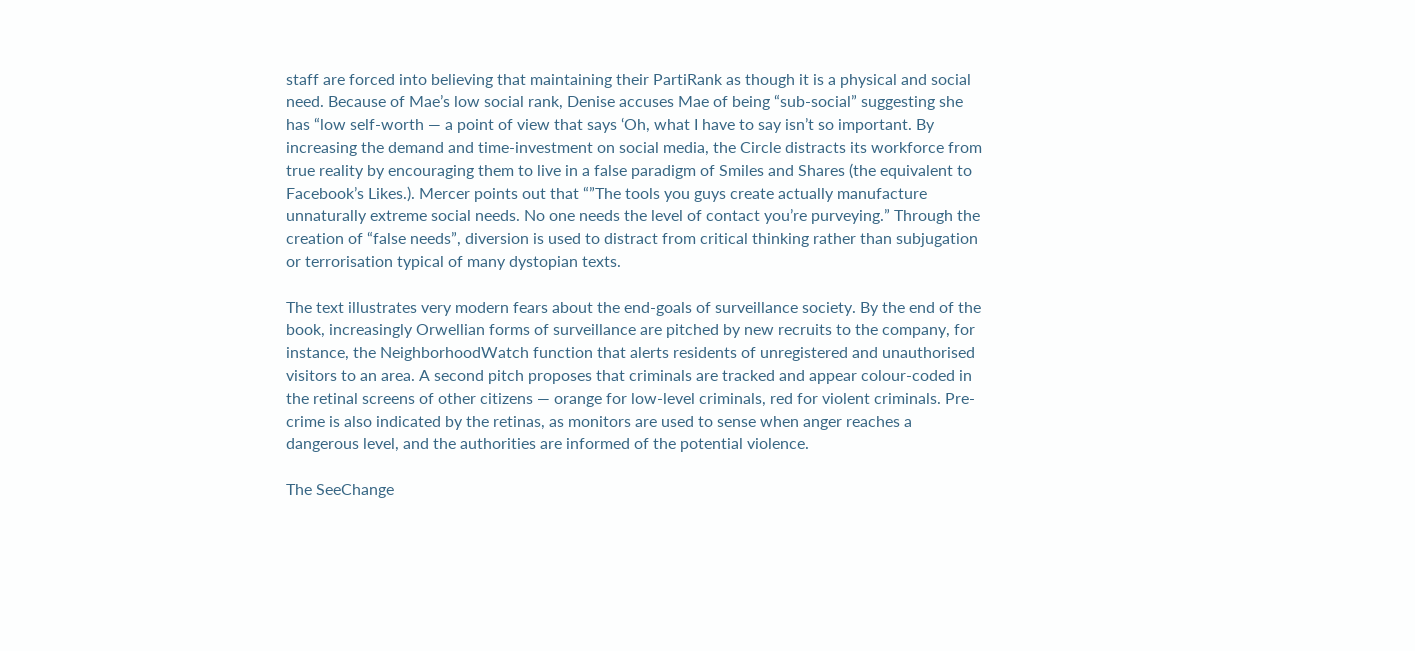staff are forced into believing that maintaining their PartiRank as though it is a physical and social need. Because of Mae’s low social rank, Denise accuses Mae of being “sub-social” suggesting she has “low self-worth — a point of view that says ‘Oh, what I have to say isn’t so important. By increasing the demand and time-investment on social media, the Circle distracts its workforce from true reality by encouraging them to live in a false paradigm of Smiles and Shares (the equivalent to Facebook’s Likes.). Mercer points out that “”The tools you guys create actually manufacture unnaturally extreme social needs. No one needs the level of contact you’re purveying.” Through the creation of “false needs”, diversion is used to distract from critical thinking rather than subjugation or terrorisation typical of many dystopian texts.

The text illustrates very modern fears about the end-goals of surveillance society. By the end of the book, increasingly Orwellian forms of surveillance are pitched by new recruits to the company, for instance, the NeighborhoodWatch function that alerts residents of unregistered and unauthorised visitors to an area. A second pitch proposes that criminals are tracked and appear colour-coded in the retinal screens of other citizens — orange for low-level criminals, red for violent criminals. Pre-crime is also indicated by the retinas, as monitors are used to sense when anger reaches a dangerous level, and the authorities are informed of the potential violence.

The SeeChange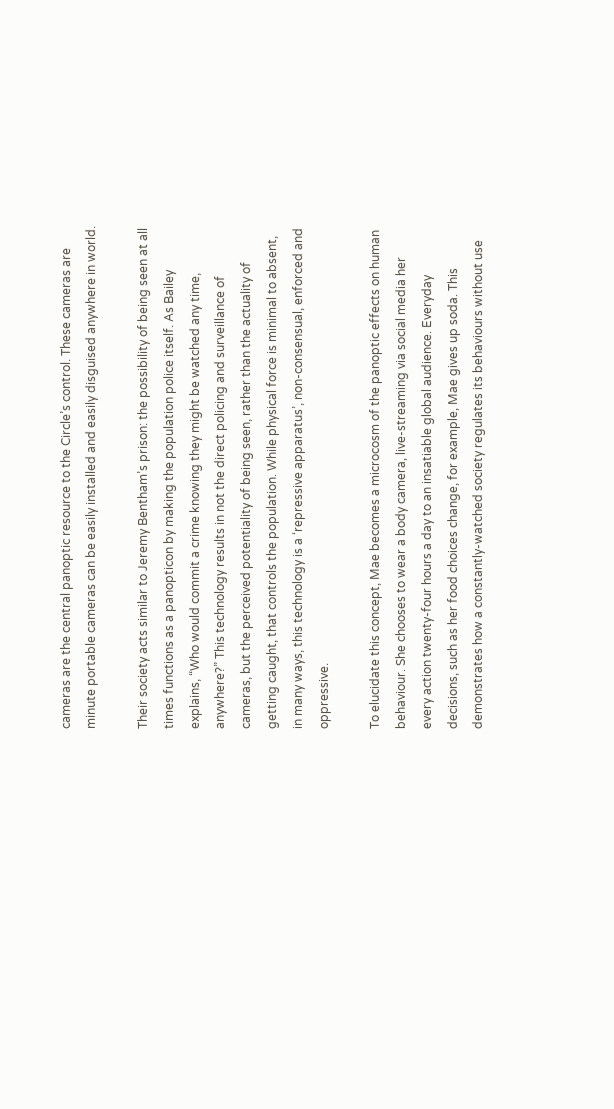cameras are the central panoptic resource to the Circle’s control. These cameras are minute portable cameras can be easily installed and easily disguised anywhere in world.

Their society acts similar to Jeremy Bentham’s prison: the possibility of being seen at all times functions as a panopticon by making the population police itself. As Bailey explains, “Who would commit a crime knowing they might be watched any time, anywhere?” This technology results in not the direct policing and surveillance of cameras, but the perceived potentiality of being seen, rather than the actuality of getting caught, that controls the population. While physical force is minimal to absent, in many ways, this technology is a ‘repressive apparatus’, non-consensual, enforced and oppressive.

To elucidate this concept, Mae becomes a microcosm of the panoptic effects on human behaviour. She chooses to wear a body camera, live-streaming via social media her every action twenty-four hours a day to an insatiable global audience. Everyday decisions, such as her food choices change, for example, Mae gives up soda. This demonstrates how a constantly-watched society regulates its behaviours without use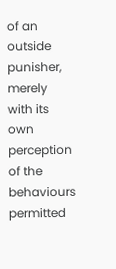of an outside punisher, merely with its own perception of the behaviours permitted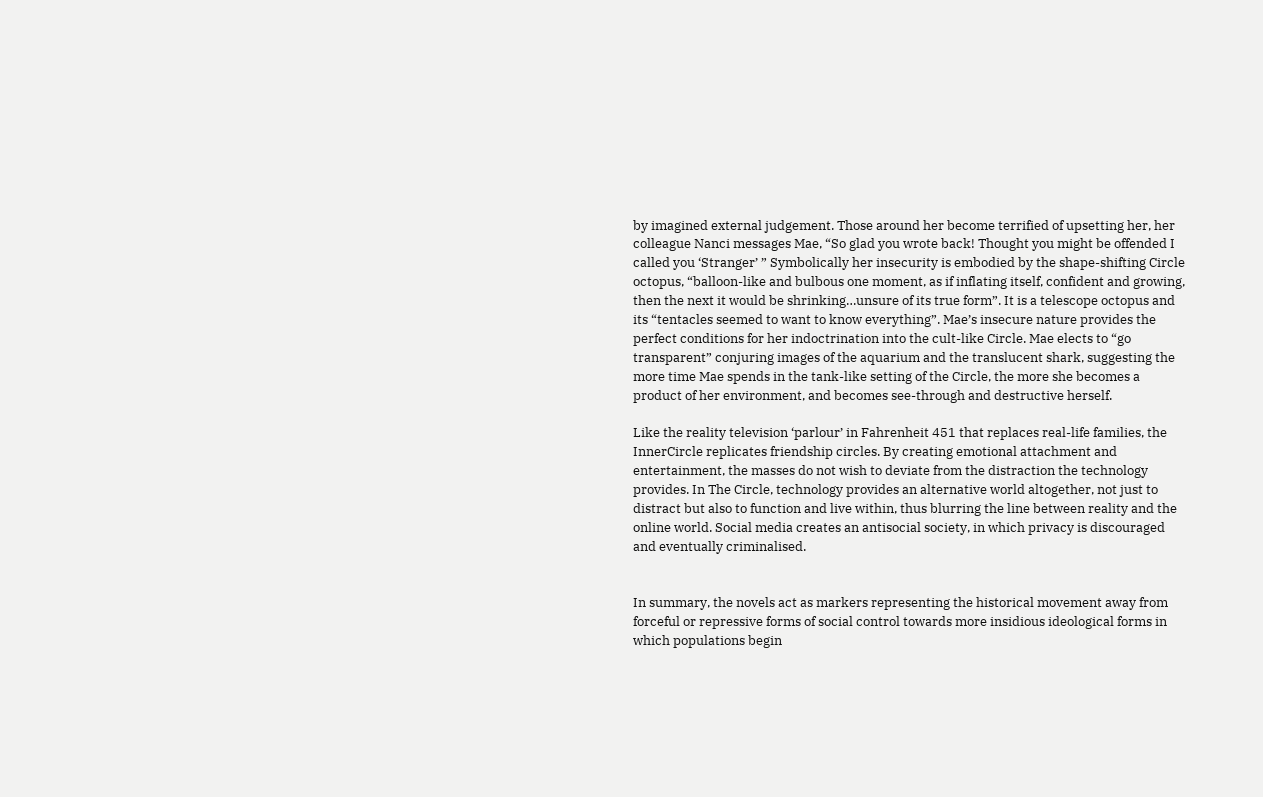by imagined external judgement. Those around her become terrified of upsetting her, her colleague Nanci messages Mae, “So glad you wrote back! Thought you might be offended I called you ‘Stranger’ ” Symbolically her insecurity is embodied by the shape-shifting Circle octopus, “balloon-like and bulbous one moment, as if inflating itself, confident and growing, then the next it would be shrinking…unsure of its true form”. It is a telescope octopus and its “tentacles seemed to want to know everything”. Mae’s insecure nature provides the perfect conditions for her indoctrination into the cult-like Circle. Mae elects to “go transparent” conjuring images of the aquarium and the translucent shark, suggesting the more time Mae spends in the tank-like setting of the Circle, the more she becomes a product of her environment, and becomes see-through and destructive herself.

Like the reality television ‘parlour’ in Fahrenheit 451 that replaces real-life families, the InnerCircle replicates friendship circles. By creating emotional attachment and entertainment, the masses do not wish to deviate from the distraction the technology provides. In The Circle, technology provides an alternative world altogether, not just to distract but also to function and live within, thus blurring the line between reality and the online world. Social media creates an antisocial society, in which privacy is discouraged and eventually criminalised.


In summary, the novels act as markers representing the historical movement away from forceful or repressive forms of social control towards more insidious ideological forms in which populations begin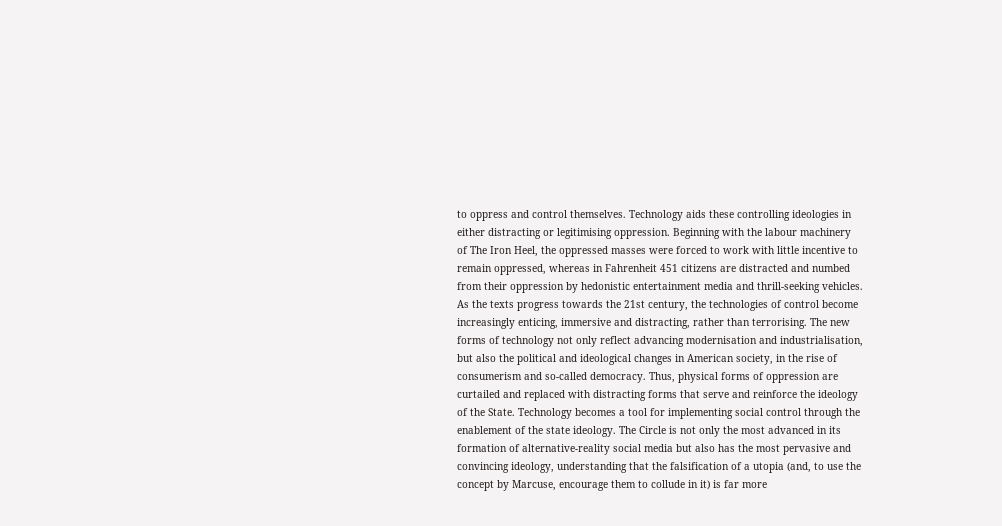to oppress and control themselves. Technology aids these controlling ideologies in either distracting or legitimising oppression. Beginning with the labour machinery of The Iron Heel, the oppressed masses were forced to work with little incentive to remain oppressed, whereas in Fahrenheit 451 citizens are distracted and numbed from their oppression by hedonistic entertainment media and thrill-seeking vehicles. As the texts progress towards the 21st century, the technologies of control become increasingly enticing, immersive and distracting, rather than terrorising. The new forms of technology not only reflect advancing modernisation and industrialisation, but also the political and ideological changes in American society, in the rise of consumerism and so-called democracy. Thus, physical forms of oppression are curtailed and replaced with distracting forms that serve and reinforce the ideology of the State. Technology becomes a tool for implementing social control through the enablement of the state ideology. The Circle is not only the most advanced in its formation of alternative-reality social media but also has the most pervasive and convincing ideology, understanding that the falsification of a utopia (and, to use the concept by Marcuse, encourage them to collude in it) is far more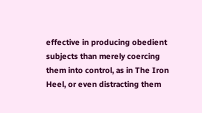effective in producing obedient subjects than merely coercing them into control, as in The Iron Heel, or even distracting them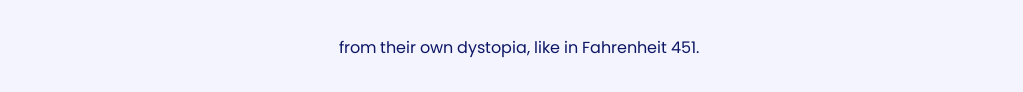from their own dystopia, like in Fahrenheit 451.